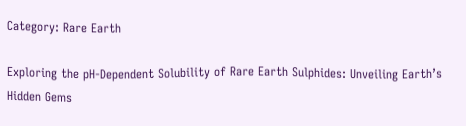Category: Rare Earth

Exploring the pH-Dependent Solubility of Rare Earth Sulphides: Unveiling Earth’s Hidden Gems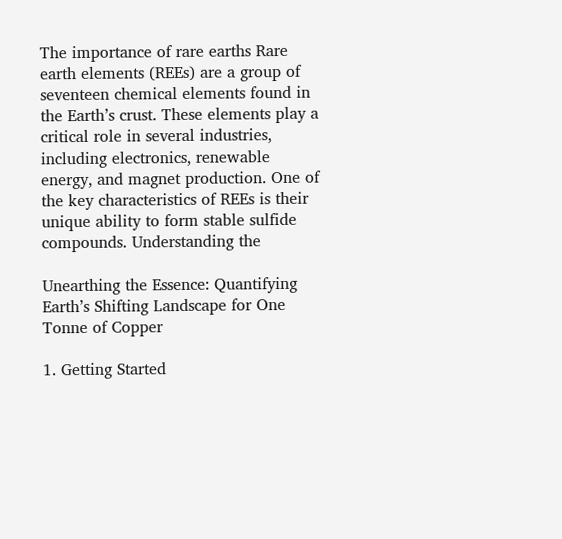The importance of rare earths Rare earth elements (REEs) are a group of seventeen chemical elements found in the Earth’s crust. These elements play a critical role in several industries, including electronics, renewable energy, and magnet production. One of the key characteristics of REEs is their unique ability to form stable sulfide compounds. Understanding the

Unearthing the Essence: Quantifying Earth’s Shifting Landscape for One Tonne of Copper

1. Getting Started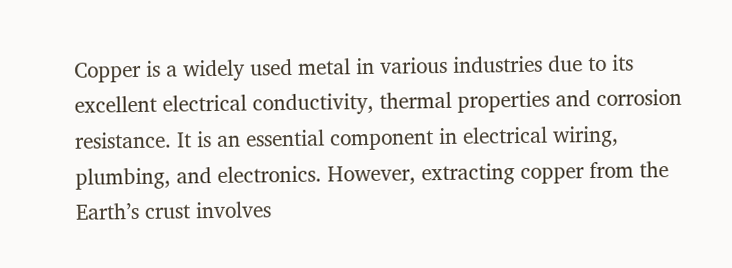Copper is a widely used metal in various industries due to its excellent electrical conductivity, thermal properties and corrosion resistance. It is an essential component in electrical wiring, plumbing, and electronics. However, extracting copper from the Earth’s crust involves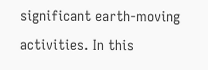significant earth-moving activities. In this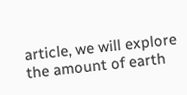article, we will explore the amount of earth